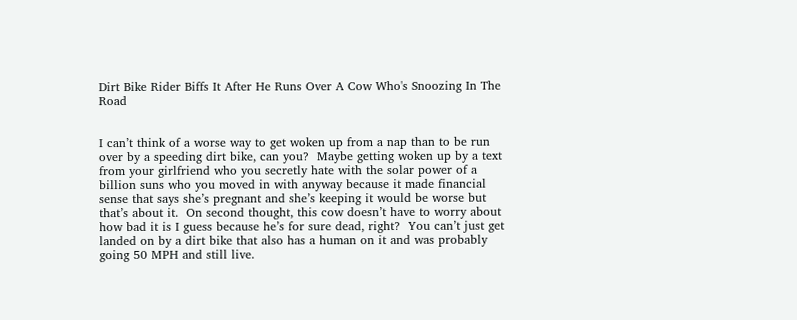Dirt Bike Rider Biffs It After He Runs Over A Cow Who's Snoozing In The Road


I can’t think of a worse way to get woken up from a nap than to be run over by a speeding dirt bike, can you?  Maybe getting woken up by a text from your girlfriend who you secretly hate with the solar power of a billion suns who you moved in with anyway because it made financial sense that says she’s pregnant and she’s keeping it would be worse but that’s about it.  On second thought, this cow doesn’t have to worry about how bad it is I guess because he’s for sure dead, right?  You can’t just get landed on by a dirt bike that also has a human on it and was probably going 50 MPH and still live.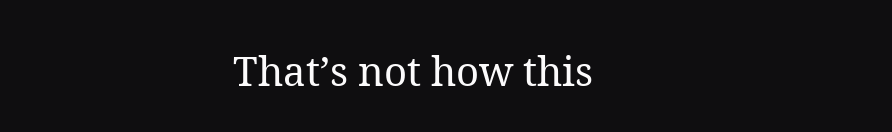That’s not how this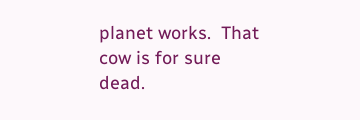planet works.  That cow is for sure dead.